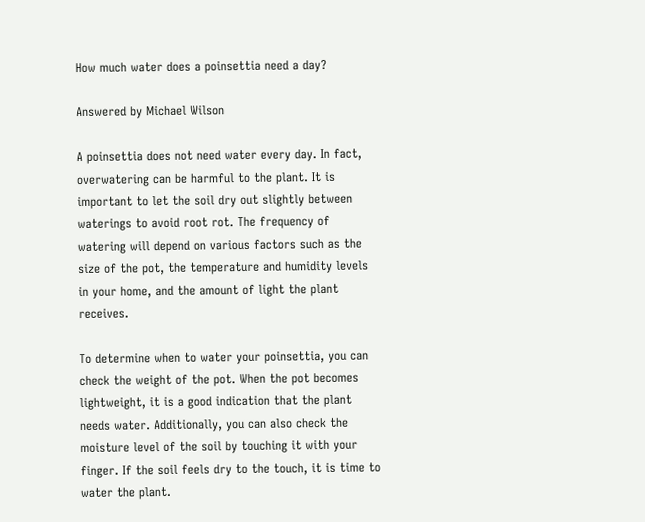How much water does a poinsettia need a day?

Answered by Michael Wilson

A poinsettia does not need water every day. In fact, overwatering can be harmful to the plant. It is important to let the soil dry out slightly between waterings to avoid root rot. The frequency of watering will depend on various factors such as the size of the pot, the temperature and humidity levels in your home, and the amount of light the plant receives.

To determine when to water your poinsettia, you can check the weight of the pot. When the pot becomes lightweight, it is a good indication that the plant needs water. Additionally, you can also check the moisture level of the soil by touching it with your finger. If the soil feels dry to the touch, it is time to water the plant.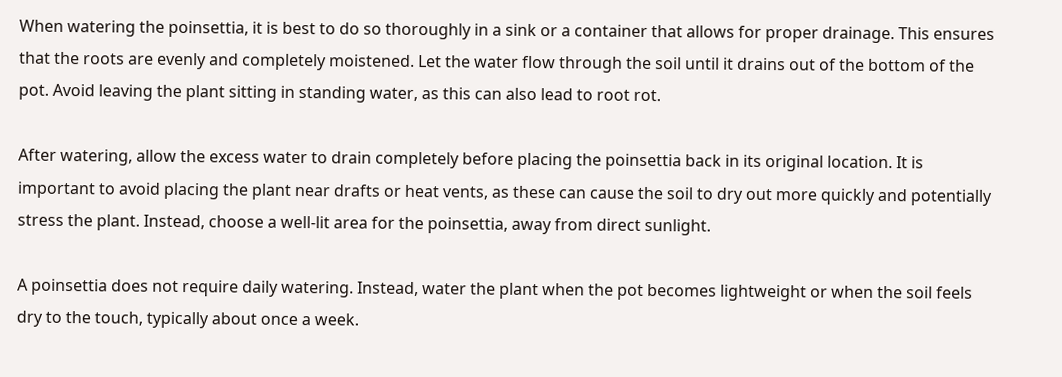When watering the poinsettia, it is best to do so thoroughly in a sink or a container that allows for proper drainage. This ensures that the roots are evenly and completely moistened. Let the water flow through the soil until it drains out of the bottom of the pot. Avoid leaving the plant sitting in standing water, as this can also lead to root rot.

After watering, allow the excess water to drain completely before placing the poinsettia back in its original location. It is important to avoid placing the plant near drafts or heat vents, as these can cause the soil to dry out more quickly and potentially stress the plant. Instead, choose a well-lit area for the poinsettia, away from direct sunlight.

A poinsettia does not require daily watering. Instead, water the plant when the pot becomes lightweight or when the soil feels dry to the touch, typically about once a week.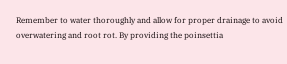Remember to water thoroughly and allow for proper drainage to avoid overwatering and root rot. By providing the poinsettia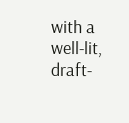with a well-lit, draft-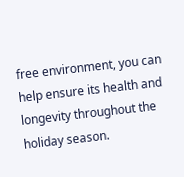free environment, you can help ensure its health and longevity throughout the holiday season.